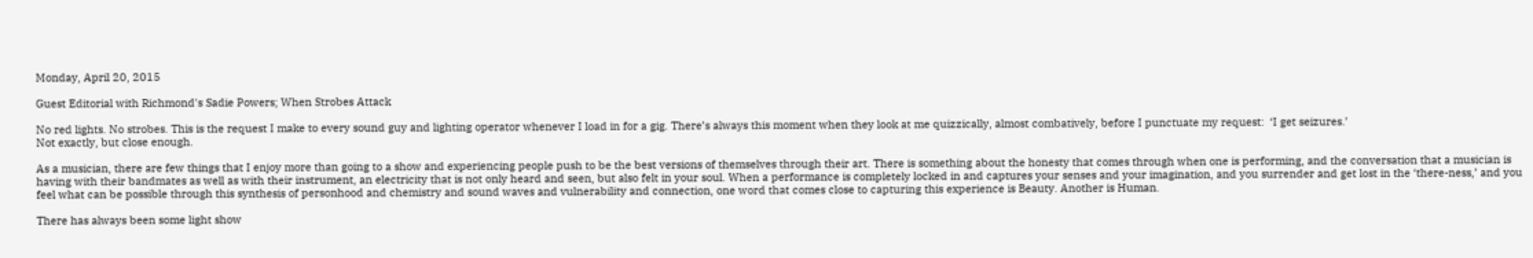Monday, April 20, 2015

Guest Editorial with Richmond's Sadie Powers; When Strobes Attack

No red lights. No strobes. This is the request I make to every sound guy and lighting operator whenever I load in for a gig. There’s always this moment when they look at me quizzically, almost combatively, before I punctuate my request:  ‘I get seizures.’
Not exactly, but close enough.

As a musician, there are few things that I enjoy more than going to a show and experiencing people push to be the best versions of themselves through their art. There is something about the honesty that comes through when one is performing, and the conversation that a musician is having with their bandmates as well as with their instrument, an electricity that is not only heard and seen, but also felt in your soul. When a performance is completely locked in and captures your senses and your imagination, and you surrender and get lost in the ‘there-ness,’ and you feel what can be possible through this synthesis of personhood and chemistry and sound waves and vulnerability and connection, one word that comes close to capturing this experience is Beauty. Another is Human.

There has always been some light show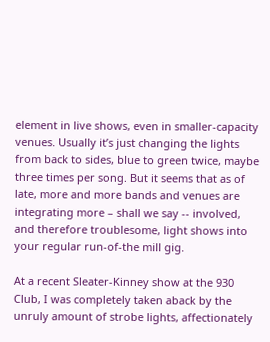element in live shows, even in smaller-capacity venues. Usually it’s just changing the lights from back to sides, blue to green twice, maybe three times per song. But it seems that as of late, more and more bands and venues are integrating more – shall we say -- involved, and therefore troublesome, light shows into your regular run-of-the mill gig.

At a recent Sleater-Kinney show at the 930 Club, I was completely taken aback by the unruly amount of strobe lights, affectionately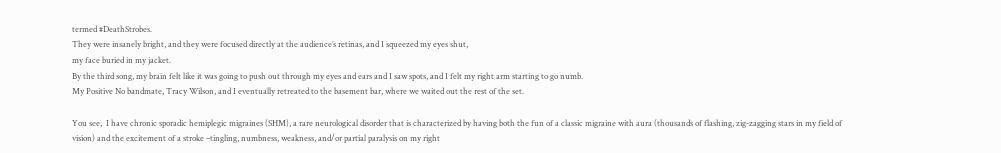termed #DeathStrobes.
They were insanely bright, and they were focused directly at the audience’s retinas, and I squeezed my eyes shut,
my face buried in my jacket.
By the third song, my brain felt like it was going to push out through my eyes and ears and I saw spots, and I felt my right arm starting to go numb.
My Positive No bandmate, Tracy Wilson, and I eventually retreated to the basement bar, where we waited out the rest of the set.

You see,  I have chronic sporadic hemiplegic migraines (SHM), a rare neurological disorder that is characterized by having both the fun of a classic migraine with aura (thousands of flashing, zig-zagging stars in my field of vision) and the excitement of a stroke –tingling, numbness, weakness, and/or partial paralysis on my right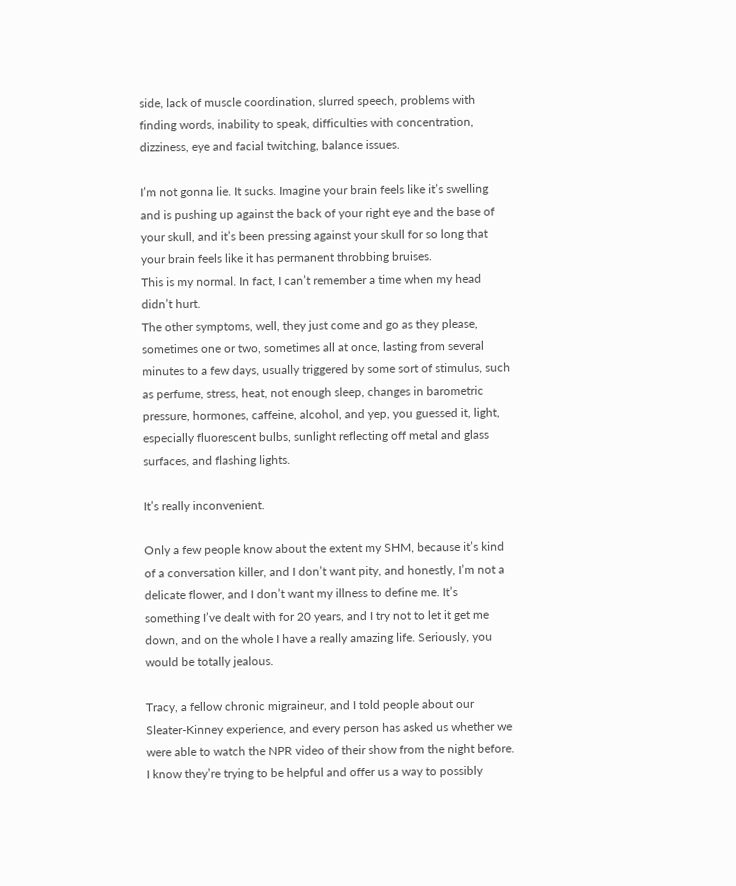side, lack of muscle coordination, slurred speech, problems with finding words, inability to speak, difficulties with concentration, dizziness, eye and facial twitching, balance issues.

I’m not gonna lie. It sucks. Imagine your brain feels like it’s swelling and is pushing up against the back of your right eye and the base of your skull, and it’s been pressing against your skull for so long that your brain feels like it has permanent throbbing bruises.
This is my normal. In fact, I can’t remember a time when my head didn’t hurt.
The other symptoms, well, they just come and go as they please, sometimes one or two, sometimes all at once, lasting from several minutes to a few days, usually triggered by some sort of stimulus, such as perfume, stress, heat, not enough sleep, changes in barometric pressure, hormones, caffeine, alcohol, and yep, you guessed it, light, especially fluorescent bulbs, sunlight reflecting off metal and glass surfaces, and flashing lights.

It’s really inconvenient.

Only a few people know about the extent my SHM, because it’s kind of a conversation killer, and I don’t want pity, and honestly, I’m not a delicate flower, and I don’t want my illness to define me. It’s something I’ve dealt with for 20 years, and I try not to let it get me down, and on the whole I have a really amazing life. Seriously, you would be totally jealous.

Tracy, a fellow chronic migraineur, and I told people about our Sleater-Kinney experience, and every person has asked us whether we were able to watch the NPR video of their show from the night before. I know they’re trying to be helpful and offer us a way to possibly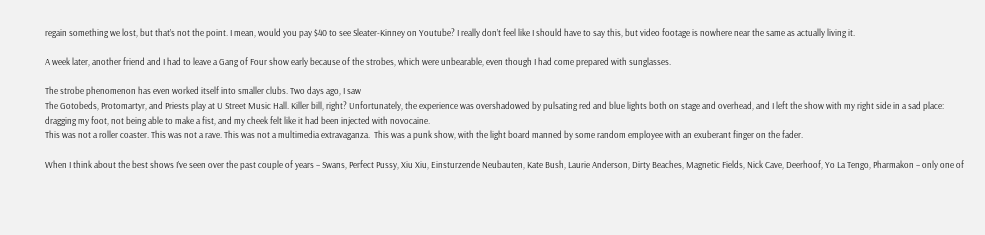regain something we lost, but that’s not the point. I mean, would you pay $40 to see Sleater-Kinney on Youtube? I really don’t feel like I should have to say this, but video footage is nowhere near the same as actually living it.

A week later, another friend and I had to leave a Gang of Four show early because of the strobes, which were unbearable, even though I had come prepared with sunglasses.

The strobe phenomenon has even worked itself into smaller clubs. Two days ago, I saw
The Gotobeds, Protomartyr, and Priests play at U Street Music Hall. Killer bill, right? Unfortunately, the experience was overshadowed by pulsating red and blue lights both on stage and overhead, and I left the show with my right side in a sad place: dragging my foot, not being able to make a fist, and my cheek felt like it had been injected with novocaine.
This was not a roller coaster. This was not a rave. This was not a multimedia extravaganza.  This was a punk show, with the light board manned by some random employee with an exuberant finger on the fader.

When I think about the best shows I’ve seen over the past couple of years – Swans, Perfect Pussy, Xiu Xiu, Einsturzende Neubauten, Kate Bush, Laurie Anderson, Dirty Beaches, Magnetic Fields, Nick Cave, Deerhoof, Yo La Tengo, Pharmakon – only one of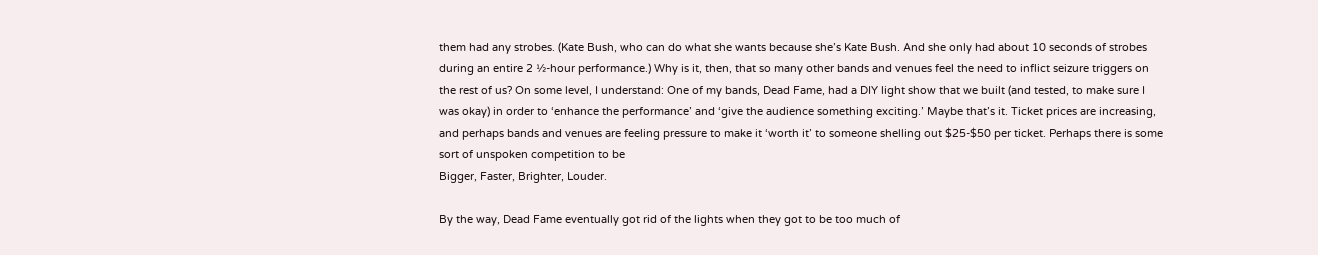them had any strobes. (Kate Bush, who can do what she wants because she’s Kate Bush. And she only had about 10 seconds of strobes during an entire 2 ½-hour performance.) Why is it, then, that so many other bands and venues feel the need to inflict seizure triggers on the rest of us? On some level, I understand: One of my bands, Dead Fame, had a DIY light show that we built (and tested, to make sure I was okay) in order to ‘enhance the performance’ and ‘give the audience something exciting.’ Maybe that’s it. Ticket prices are increasing, and perhaps bands and venues are feeling pressure to make it ‘worth it’ to someone shelling out $25-$50 per ticket. Perhaps there is some sort of unspoken competition to be
Bigger, Faster, Brighter, Louder.

By the way, Dead Fame eventually got rid of the lights when they got to be too much of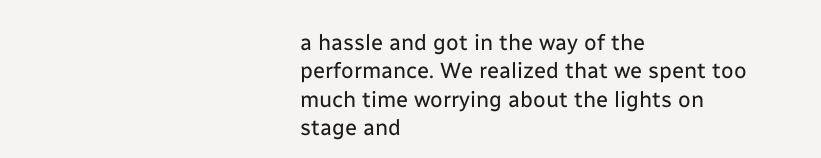a hassle and got in the way of the performance. We realized that we spent too much time worrying about the lights on stage and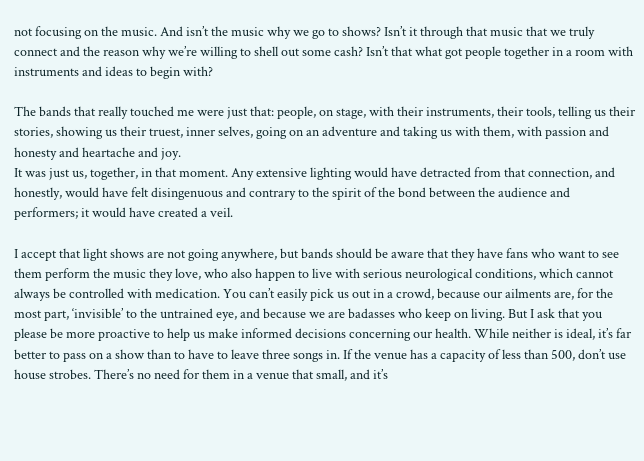not focusing on the music. And isn’t the music why we go to shows? Isn’t it through that music that we truly connect and the reason why we’re willing to shell out some cash? Isn’t that what got people together in a room with instruments and ideas to begin with?

The bands that really touched me were just that: people, on stage, with their instruments, their tools, telling us their stories, showing us their truest, inner selves, going on an adventure and taking us with them, with passion and honesty and heartache and joy.
It was just us, together, in that moment. Any extensive lighting would have detracted from that connection, and honestly, would have felt disingenuous and contrary to the spirit of the bond between the audience and performers; it would have created a veil.

I accept that light shows are not going anywhere, but bands should be aware that they have fans who want to see them perform the music they love, who also happen to live with serious neurological conditions, which cannot always be controlled with medication. You can’t easily pick us out in a crowd, because our ailments are, for the most part, ‘invisible’ to the untrained eye, and because we are badasses who keep on living. But I ask that you please be more proactive to help us make informed decisions concerning our health. While neither is ideal, it’s far better to pass on a show than to have to leave three songs in. If the venue has a capacity of less than 500, don’t use house strobes. There’s no need for them in a venue that small, and it’s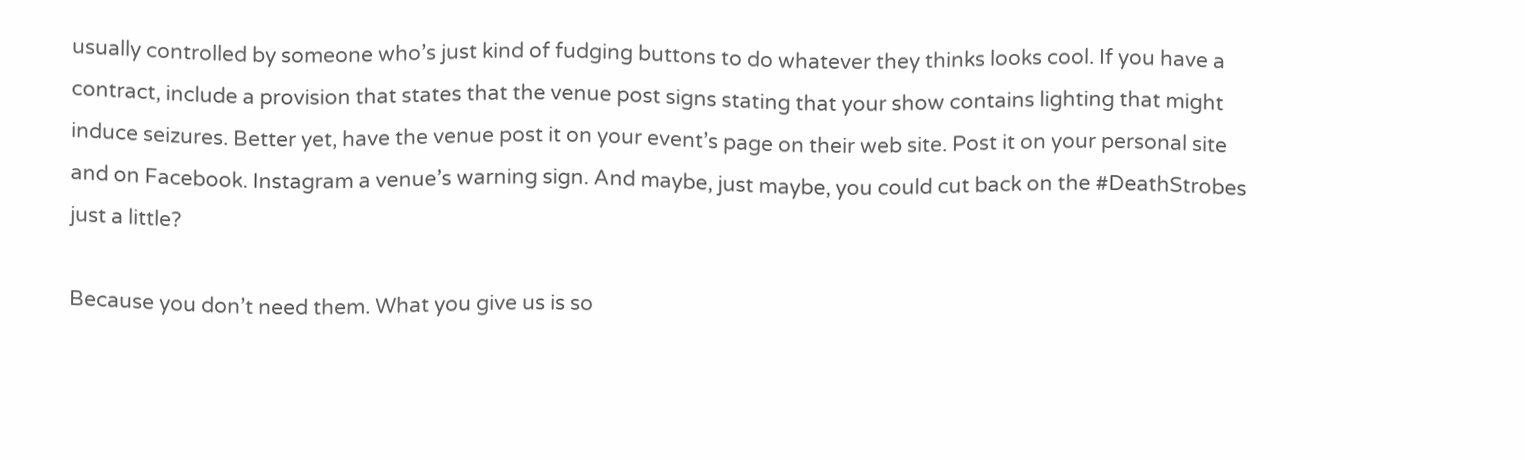usually controlled by someone who’s just kind of fudging buttons to do whatever they thinks looks cool. If you have a contract, include a provision that states that the venue post signs stating that your show contains lighting that might induce seizures. Better yet, have the venue post it on your event’s page on their web site. Post it on your personal site and on Facebook. Instagram a venue’s warning sign. And maybe, just maybe, you could cut back on the #DeathStrobes just a little?

Because you don’t need them. What you give us is so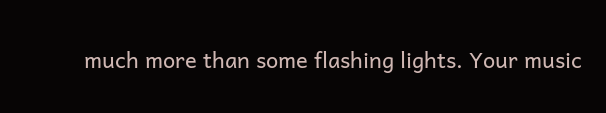much more than some flashing lights. Your music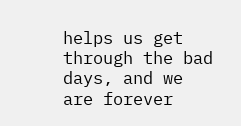helps us get through the bad days, and we are forever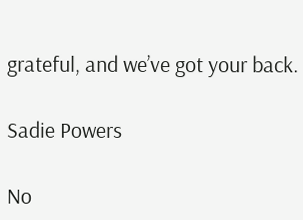grateful, and we’ve got your back.

Sadie Powers

No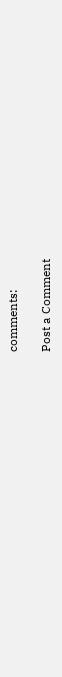comments:

Post a Comment